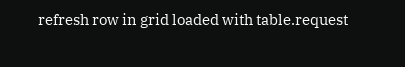refresh row in grid loaded with table.request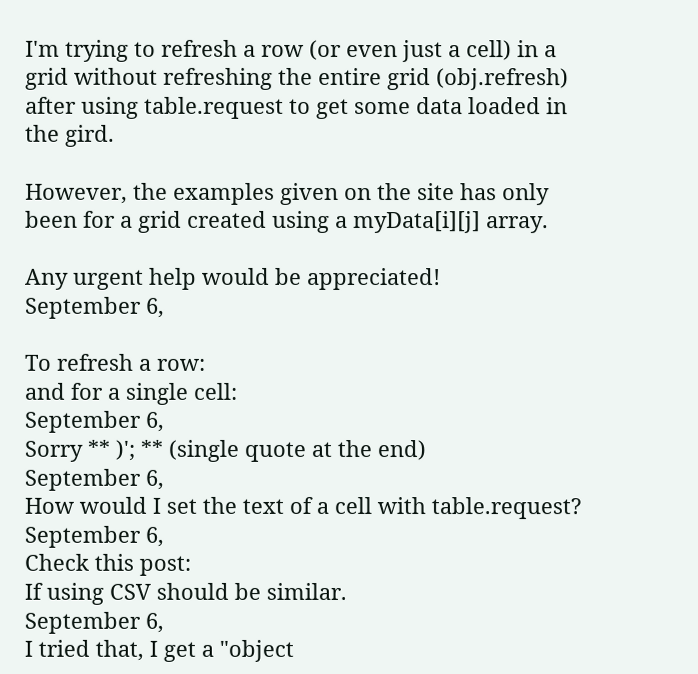I'm trying to refresh a row (or even just a cell) in a grid without refreshing the entire grid (obj.refresh) after using table.request to get some data loaded in the gird.

However, the examples given on the site has only been for a grid created using a myData[i][j] array.

Any urgent help would be appreciated!
September 6,

To refresh a row:
and for a single cell:
September 6,
Sorry ** )'; ** (single quote at the end)
September 6,
How would I set the text of a cell with table.request?
September 6,
Check this post:
If using CSV should be similar.
September 6,
I tried that, I get a "object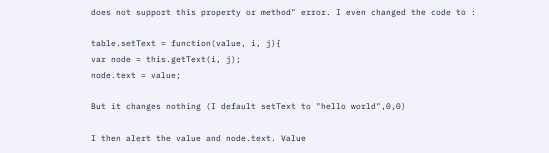does not support this property or method" error. I even changed the code to :

table.setText = function(value, i, j){
var node = this.getText(i, j);
node.text = value;

But it changes nothing (I default setText to "hello world",0,0)

I then alert the value and node.text. Value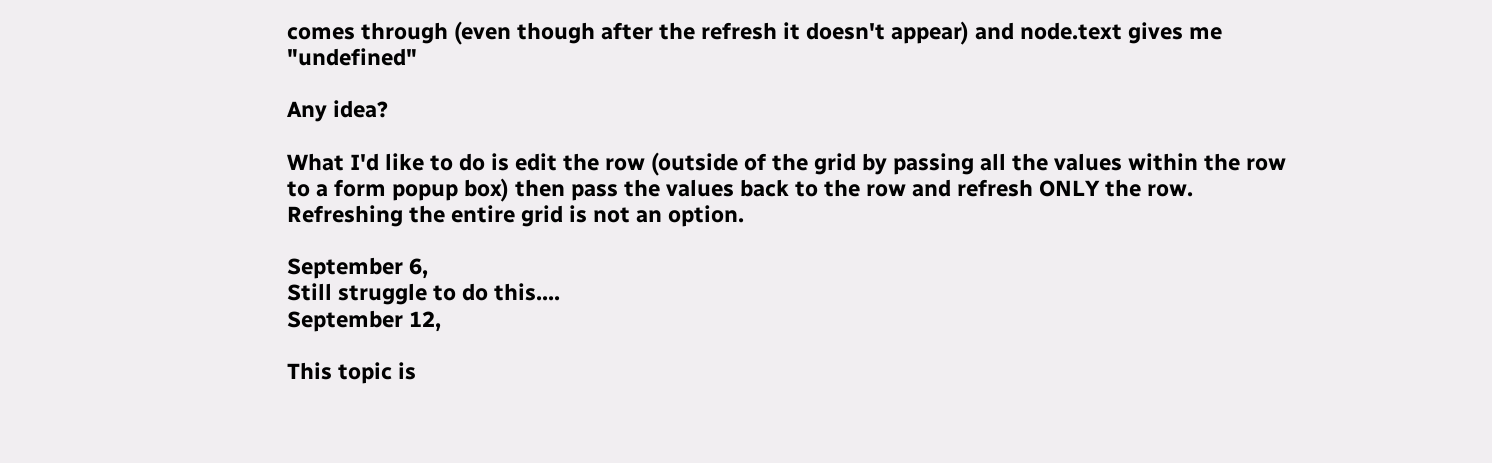comes through (even though after the refresh it doesn't appear) and node.text gives me "undefined"

Any idea?

What I'd like to do is edit the row (outside of the grid by passing all the values within the row to a form popup box) then pass the values back to the row and refresh ONLY the row. Refreshing the entire grid is not an option.

September 6,
Still struggle to do this....
September 12,

This topic is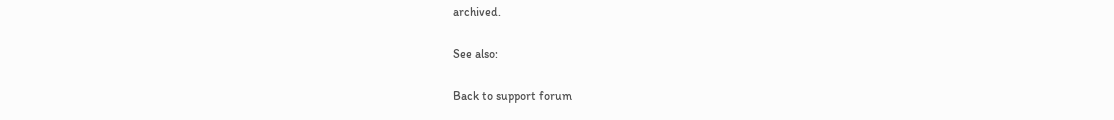archived.

See also:

Back to support forum